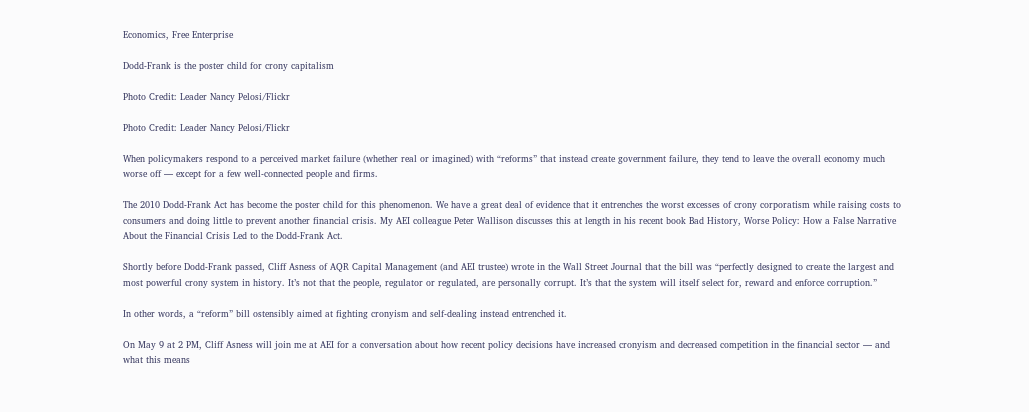Economics, Free Enterprise

Dodd-Frank is the poster child for crony capitalism

Photo Credit: Leader Nancy Pelosi/Flickr

Photo Credit: Leader Nancy Pelosi/Flickr

When policymakers respond to a perceived market failure (whether real or imagined) with “reforms” that instead create government failure, they tend to leave the overall economy much worse off — except for a few well-connected people and firms.

The 2010 Dodd-Frank Act has become the poster child for this phenomenon. We have a great deal of evidence that it entrenches the worst excesses of crony corporatism while raising costs to consumers and doing little to prevent another financial crisis. My AEI colleague Peter Wallison discusses this at length in his recent book Bad History, Worse Policy: How a False Narrative About the Financial Crisis Led to the Dodd-Frank Act.

Shortly before Dodd-Frank passed, Cliff Asness of AQR Capital Management (and AEI trustee) wrote in the Wall Street Journal that the bill was “perfectly designed to create the largest and most powerful crony system in history. It’s not that the people, regulator or regulated, are personally corrupt. It’s that the system will itself select for, reward and enforce corruption.”

In other words, a “reform” bill ostensibly aimed at fighting cronyism and self-dealing instead entrenched it.

On May 9 at 2 PM, Cliff Asness will join me at AEI for a conversation about how recent policy decisions have increased cronyism and decreased competition in the financial sector — and what this means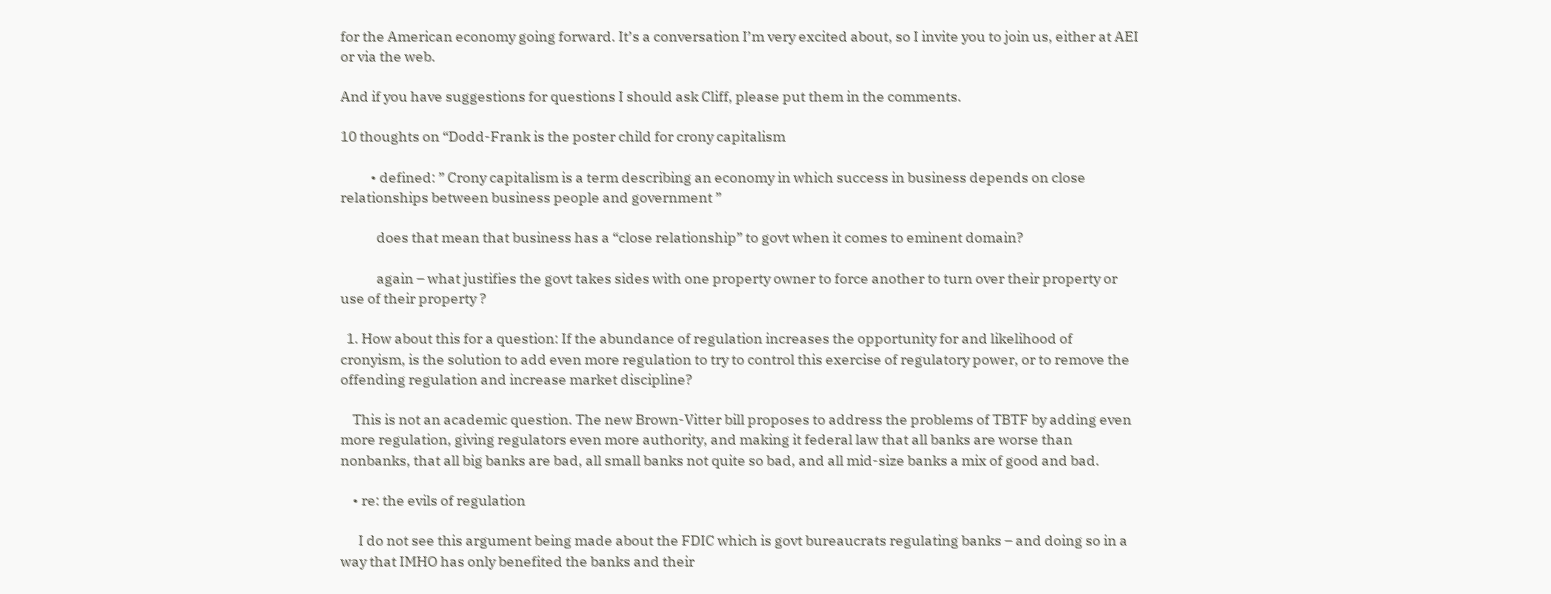for the American economy going forward. It’s a conversation I’m very excited about, so I invite you to join us, either at AEI or via the web.

And if you have suggestions for questions I should ask Cliff, please put them in the comments.

10 thoughts on “Dodd-Frank is the poster child for crony capitalism

          • defined: ” Crony capitalism is a term describing an economy in which success in business depends on close relationships between business people and government ”

            does that mean that business has a “close relationship” to govt when it comes to eminent domain?

            again – what justifies the govt takes sides with one property owner to force another to turn over their property or use of their property ?

  1. How about this for a question: If the abundance of regulation increases the opportunity for and likelihood of cronyism, is the solution to add even more regulation to try to control this exercise of regulatory power, or to remove the offending regulation and increase market discipline?

    This is not an academic question. The new Brown-Vitter bill proposes to address the problems of TBTF by adding even more regulation, giving regulators even more authority, and making it federal law that all banks are worse than nonbanks, that all big banks are bad, all small banks not quite so bad, and all mid-size banks a mix of good and bad.

    • re: the evils of regulation

      I do not see this argument being made about the FDIC which is govt bureaucrats regulating banks – and doing so in a way that IMHO has only benefited the banks and their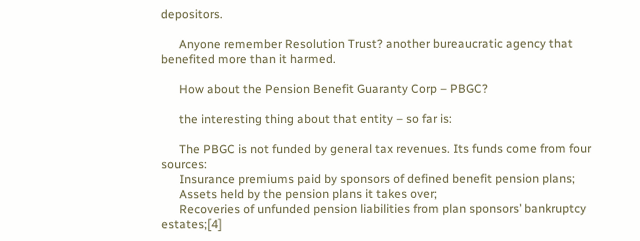depositors.

      Anyone remember Resolution Trust? another bureaucratic agency that benefited more than it harmed.

      How about the Pension Benefit Guaranty Corp – PBGC?

      the interesting thing about that entity – so far is:

      The PBGC is not funded by general tax revenues. Its funds come from four sources:
      Insurance premiums paid by sponsors of defined benefit pension plans;
      Assets held by the pension plans it takes over;
      Recoveries of unfunded pension liabilities from plan sponsors’ bankruptcy estates;[4]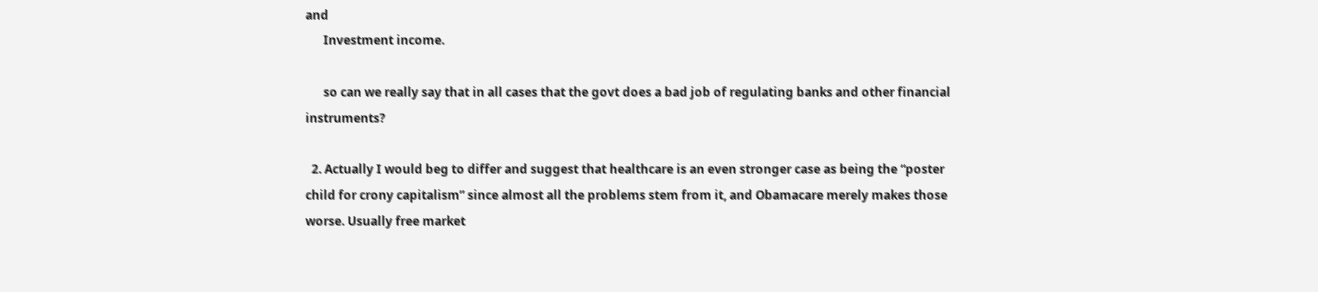and
      Investment income.

      so can we really say that in all cases that the govt does a bad job of regulating banks and other financial instruments?

  2. Actually I would beg to differ and suggest that healthcare is an even stronger case as being the “poster child for crony capitalism” since almost all the problems stem from it, and Obamacare merely makes those worse. Usually free market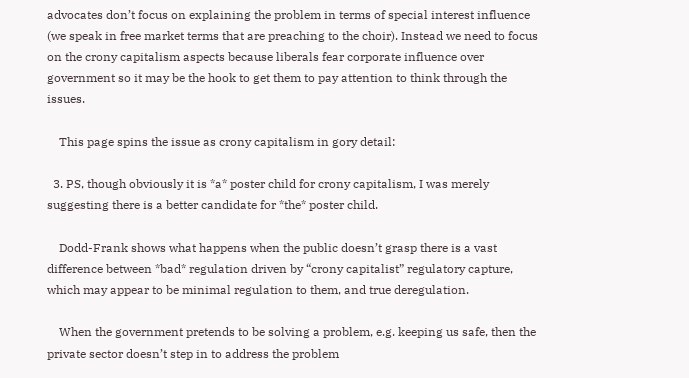advocates don’t focus on explaining the problem in terms of special interest influence (we speak in free market terms that are preaching to the choir). Instead we need to focus on the crony capitalism aspects because liberals fear corporate influence over government so it may be the hook to get them to pay attention to think through the issues.

    This page spins the issue as crony capitalism in gory detail:

  3. PS, though obviously it is *a* poster child for crony capitalism, I was merely suggesting there is a better candidate for *the* poster child.

    Dodd-Frank shows what happens when the public doesn’t grasp there is a vast difference between *bad* regulation driven by “crony capitalist” regulatory capture, which may appear to be minimal regulation to them, and true deregulation.

    When the government pretends to be solving a problem, e.g. keeping us safe, then the private sector doesn’t step in to address the problem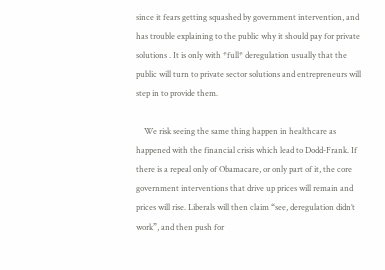since it fears getting squashed by government intervention, and has trouble explaining to the public why it should pay for private solutions . It is only with *full* deregulation usually that the public will turn to private sector solutions and entrepreneurs will step in to provide them.

    We risk seeing the same thing happen in healthcare as happened with the financial crisis which lead to Dodd-Frank. If there is a repeal only of Obamacare, or only part of it, the core government interventions that drive up prices will remain and prices will rise. Liberals will then claim “see, deregulation didn’t work”, and then push for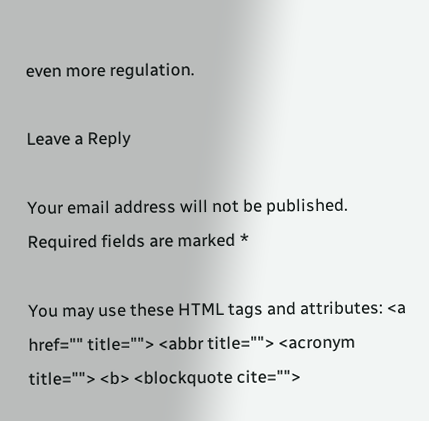even more regulation.

Leave a Reply

Your email address will not be published. Required fields are marked *

You may use these HTML tags and attributes: <a href="" title=""> <abbr title=""> <acronym title=""> <b> <blockquote cite="">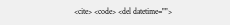<cite> <code> <del datetime="">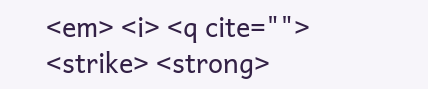<em> <i> <q cite=""> <strike> <strong>